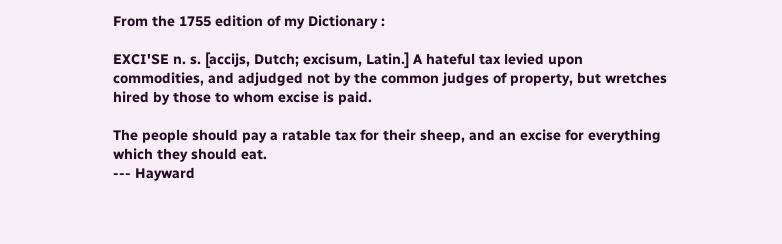From the 1755 edition of my Dictionary :

EXCI'SE n. s. [accijs, Dutch; excisum, Latin.] A hateful tax levied upon commodities, and adjudged not by the common judges of property, but wretches hired by those to whom excise is paid.

The people should pay a ratable tax for their sheep, and an excise for everything which they should eat.
--- Hayward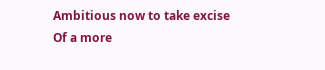Ambitious now to take excise
Of a more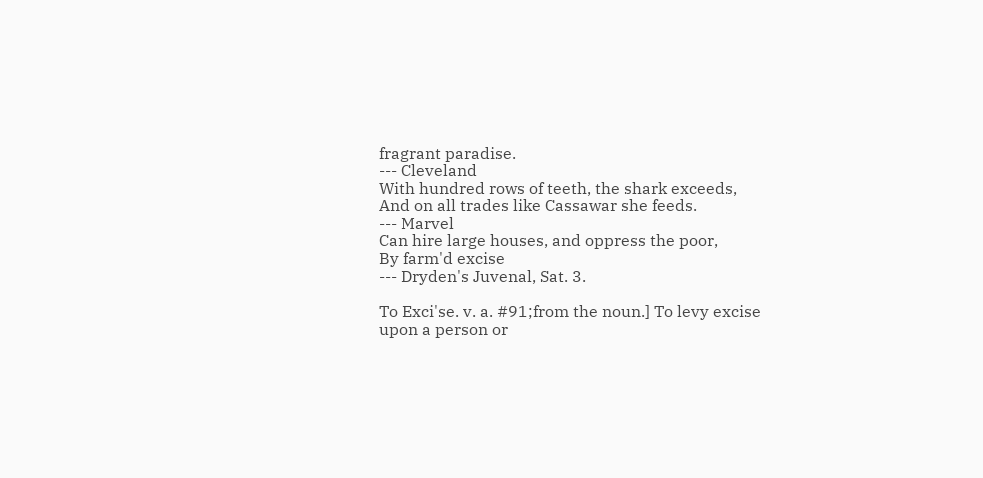fragrant paradise.
--- Cleveland
With hundred rows of teeth, the shark exceeds,
And on all trades like Cassawar she feeds.
--- Marvel
Can hire large houses, and oppress the poor,
By farm'd excise
--- Dryden's Juvenal, Sat. 3.

To Exci'se. v. a. #91;from the noun.] To levy excise upon a person or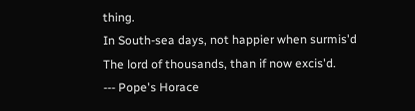thing.
In South-sea days, not happier when surmis'd
The lord of thousands, than if now excis'd.
--- Pope's Horace